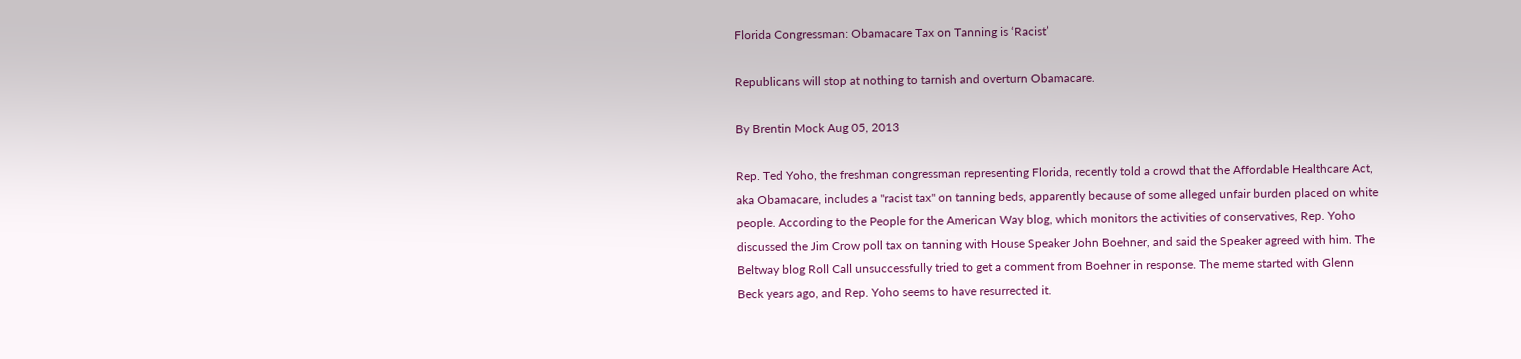Florida Congressman: Obamacare Tax on Tanning is ‘Racist’

Republicans will stop at nothing to tarnish and overturn Obamacare.

By Brentin Mock Aug 05, 2013

Rep. Ted Yoho, the freshman congressman representing Florida, recently told a crowd that the Affordable Healthcare Act, aka Obamacare, includes a "racist tax" on tanning beds, apparently because of some alleged unfair burden placed on white people. According to the People for the American Way blog, which monitors the activities of conservatives, Rep. Yoho discussed the Jim Crow poll tax on tanning with House Speaker John Boehner, and said the Speaker agreed with him. The Beltway blog Roll Call unsuccessfully tried to get a comment from Boehner in response. The meme started with Glenn Beck years ago, and Rep. Yoho seems to have resurrected it.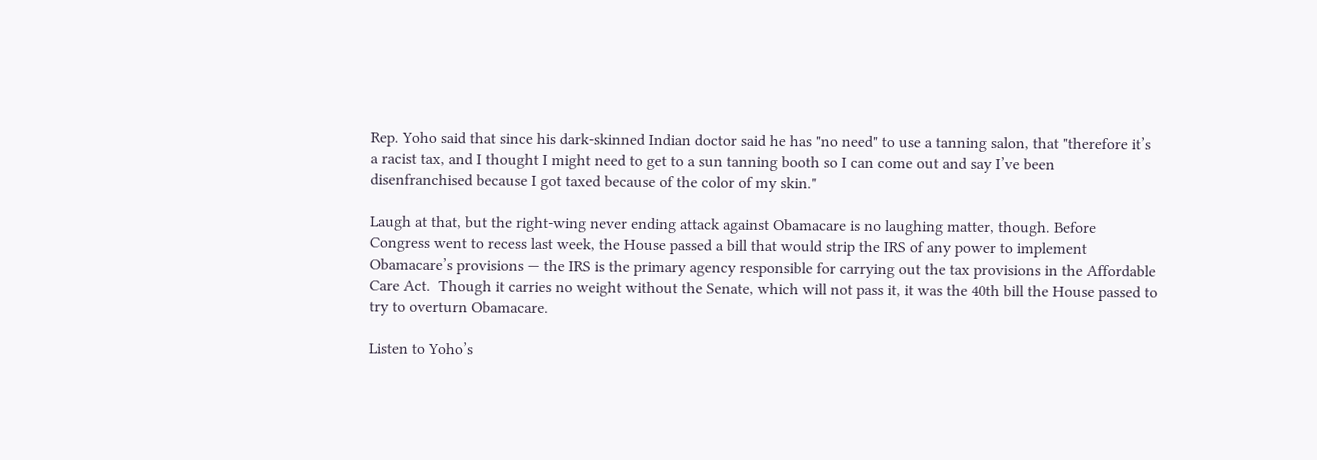Rep. Yoho said that since his dark-skinned Indian doctor said he has "no need" to use a tanning salon, that "therefore it’s a racist tax, and I thought I might need to get to a sun tanning booth so I can come out and say I’ve been disenfranchised because I got taxed because of the color of my skin."

Laugh at that, but the right-wing never ending attack against Obamacare is no laughing matter, though. Before Congress went to recess last week, the House passed a bill that would strip the IRS of any power to implement Obamacare’s provisions — the IRS is the primary agency responsible for carrying out the tax provisions in the Affordable Care Act.  Though it carries no weight without the Senate, which will not pass it, it was the 40th bill the House passed to try to overturn Obamacare.

Listen to Yoho’s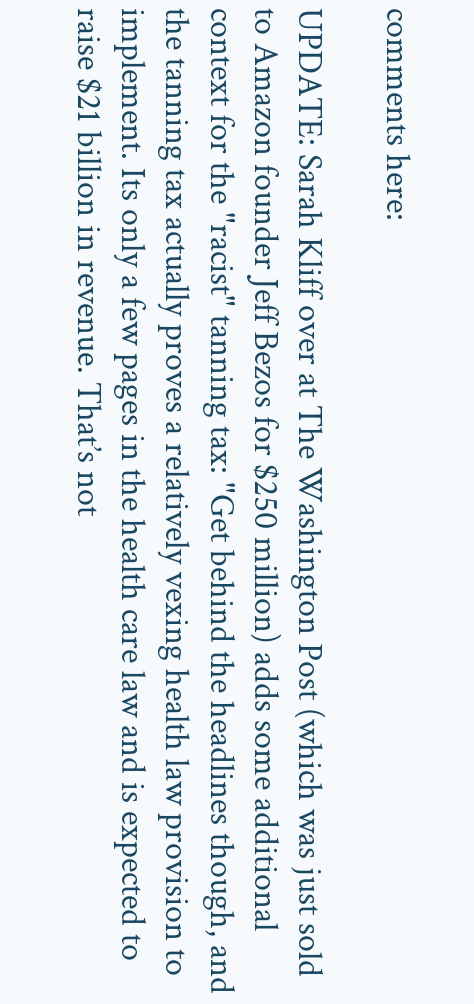comments here:

UPDATE: Sarah Kliff over at The Washington Post (which was just sold to Amazon founder Jeff Bezos for $250 million) adds some additional context for the "racist" tanning tax: "Get behind the headlines though, and the tanning tax actually proves a relatively vexing health law provision to implement. Its only a few pages in the health care law and is expected to raise $21 billion in revenue. That’s not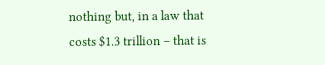nothing but, in a law that costs $1.3 trillion – that is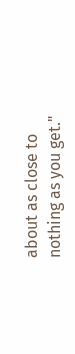about as close to nothing as you get."